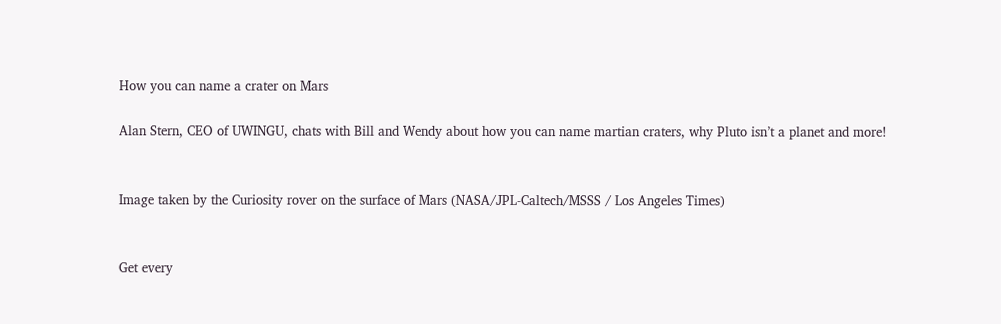How you can name a crater on Mars

Alan Stern, CEO of UWINGU, chats with Bill and Wendy about how you can name martian craters, why Pluto isn’t a planet and more!


Image taken by the Curiosity rover on the surface of Mars (NASA/JPL-Caltech/MSSS / Los Angeles Times)


Get every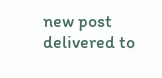new post delivered to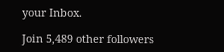your Inbox.

Join 5,489 other followers